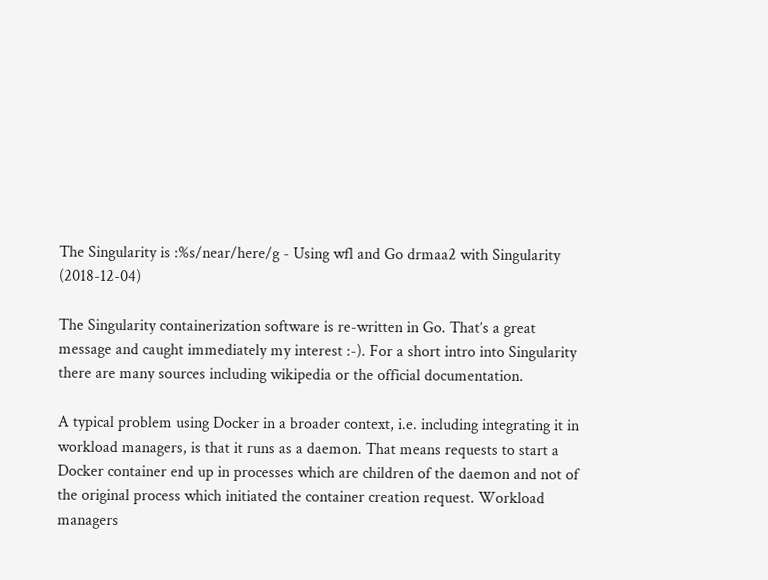The Singularity is :%s/near/here/g - Using wfl and Go drmaa2 with Singularity (2018-12-04)

The Singularity containerization software is re-written in Go. That’s a great message and caught immediately my interest :-). For a short intro into Singularity there are many sources including wikipedia or the official documentation.

A typical problem using Docker in a broader context, i.e. including integrating it in workload managers, is that it runs as a daemon. That means requests to start a Docker container end up in processes which are children of the daemon and not of the original process which initiated the container creation request. Workload managers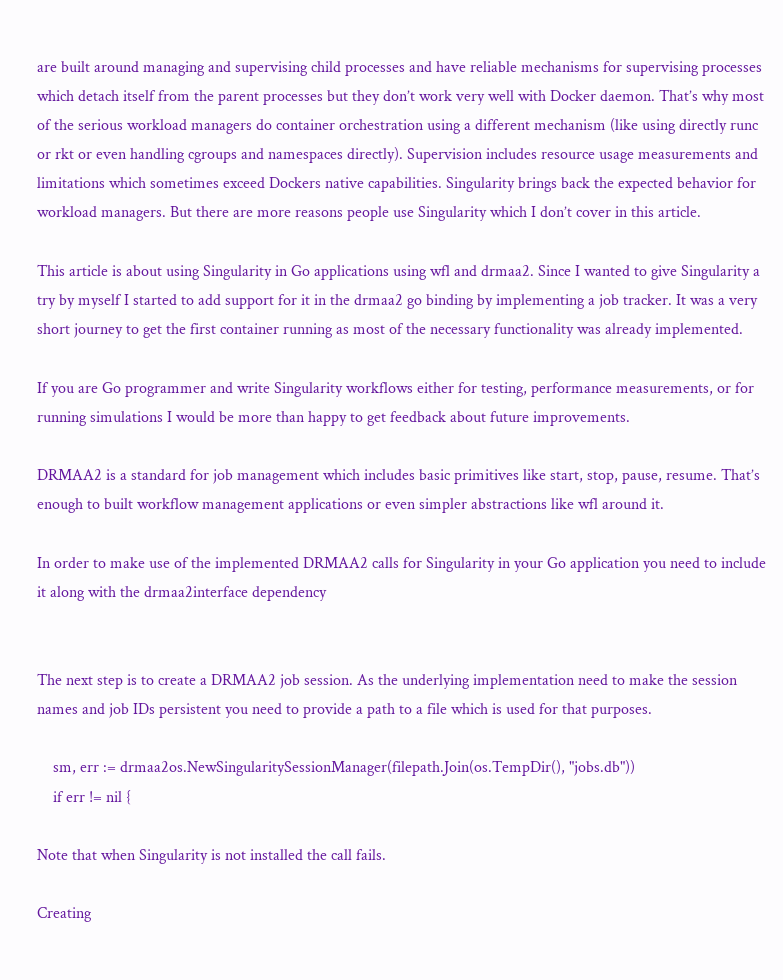are built around managing and supervising child processes and have reliable mechanisms for supervising processes which detach itself from the parent processes but they don’t work very well with Docker daemon. That’s why most of the serious workload managers do container orchestration using a different mechanism (like using directly runc or rkt or even handling cgroups and namespaces directly). Supervision includes resource usage measurements and limitations which sometimes exceed Dockers native capabilities. Singularity brings back the expected behavior for workload managers. But there are more reasons people use Singularity which I don’t cover in this article.

This article is about using Singularity in Go applications using wfl and drmaa2. Since I wanted to give Singularity a try by myself I started to add support for it in the drmaa2 go binding by implementing a job tracker. It was a very short journey to get the first container running as most of the necessary functionality was already implemented.

If you are Go programmer and write Singularity workflows either for testing, performance measurements, or for running simulations I would be more than happy to get feedback about future improvements.

DRMAA2 is a standard for job management which includes basic primitives like start, stop, pause, resume. That’s enough to built workflow management applications or even simpler abstractions like wfl around it.

In order to make use of the implemented DRMAA2 calls for Singularity in your Go application you need to include it along with the drmaa2interface dependency


The next step is to create a DRMAA2 job session. As the underlying implementation need to make the session names and job IDs persistent you need to provide a path to a file which is used for that purposes.

    sm, err := drmaa2os.NewSingularitySessionManager(filepath.Join(os.TempDir(), "jobs.db"))
    if err != nil {

Note that when Singularity is not installed the call fails.

Creating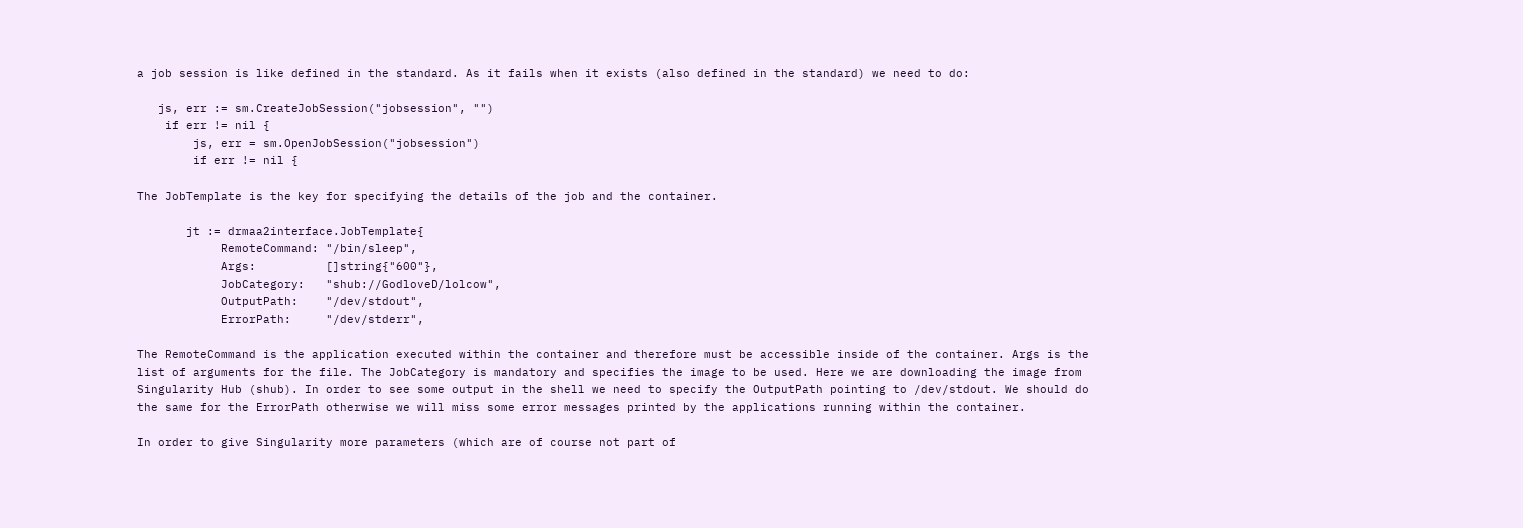a job session is like defined in the standard. As it fails when it exists (also defined in the standard) we need to do:

   js, err := sm.CreateJobSession("jobsession", "")
    if err != nil {
        js, err = sm.OpenJobSession("jobsession")
        if err != nil {

The JobTemplate is the key for specifying the details of the job and the container.

       jt := drmaa2interface.JobTemplate{
            RemoteCommand: "/bin/sleep",
            Args:          []string{"600"},
            JobCategory:   "shub://GodloveD/lolcow",
            OutputPath:    "/dev/stdout",
            ErrorPath:     "/dev/stderr",

The RemoteCommand is the application executed within the container and therefore must be accessible inside of the container. Args is the list of arguments for the file. The JobCategory is mandatory and specifies the image to be used. Here we are downloading the image from Singularity Hub (shub). In order to see some output in the shell we need to specify the OutputPath pointing to /dev/stdout. We should do the same for the ErrorPath otherwise we will miss some error messages printed by the applications running within the container.

In order to give Singularity more parameters (which are of course not part of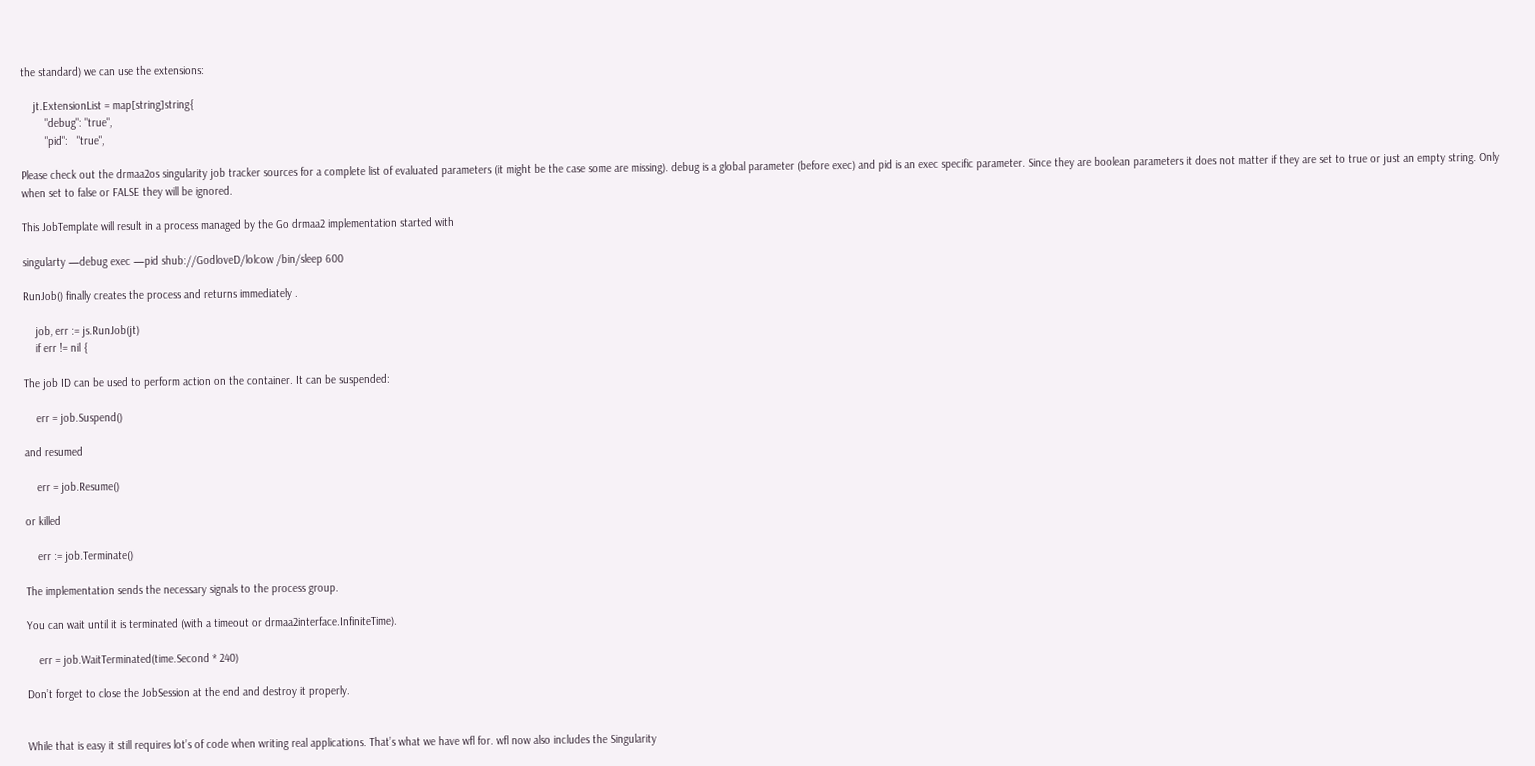the standard) we can use the extensions:

    jt.ExtensionList = map[string]string{
        "debug": "true",
        "pid":   "true",

Please check out the drmaa2os singularity job tracker sources for a complete list of evaluated parameters (it might be the case some are missing). debug is a global parameter (before exec) and pid is an exec specific parameter. Since they are boolean parameters it does not matter if they are set to true or just an empty string. Only when set to false or FALSE they will be ignored.

This JobTemplate will result in a process managed by the Go drmaa2 implementation started with

singularty —debug exec —pid shub://GodloveD/lolcow /bin/sleep 600

RunJob() finally creates the process and returns immediately .

    job, err := js.RunJob(jt)
    if err != nil {

The job ID can be used to perform action on the container. It can be suspended:

    err = job.Suspend()

and resumed

    err = job.Resume()

or killed

    err := job.Terminate()

The implementation sends the necessary signals to the process group.

You can wait until it is terminated (with a timeout or drmaa2interface.InfiniteTime).

    err = job.WaitTerminated(time.Second * 240)

Don’t forget to close the JobSession at the end and destroy it properly.


While that is easy it still requires lot’s of code when writing real applications. That’s what we have wfl for. wfl now also includes the Singularity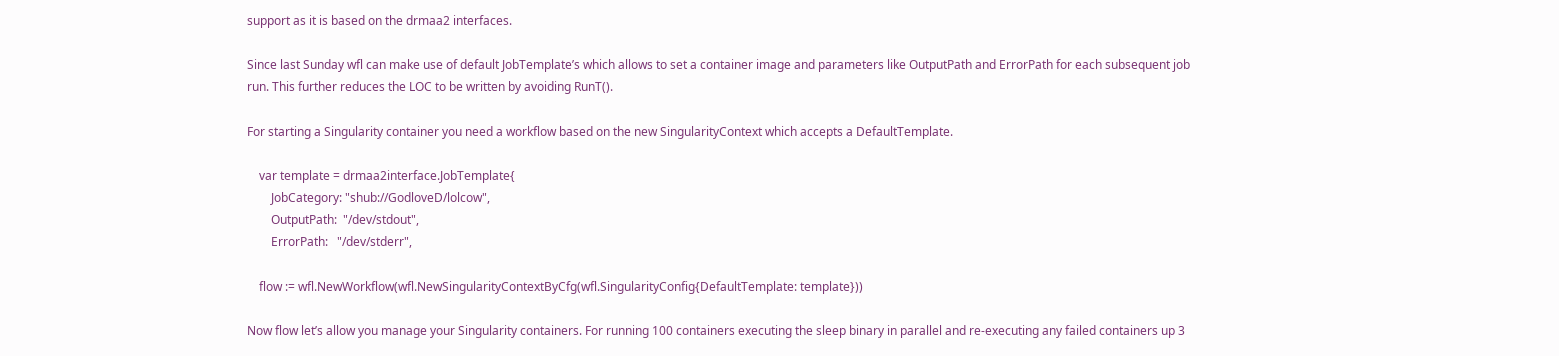support as it is based on the drmaa2 interfaces.

Since last Sunday wfl can make use of default JobTemplate’s which allows to set a container image and parameters like OutputPath and ErrorPath for each subsequent job run. This further reduces the LOC to be written by avoiding RunT().

For starting a Singularity container you need a workflow based on the new SingularityContext which accepts a DefaultTemplate.

    var template = drmaa2interface.JobTemplate{
        JobCategory: "shub://GodloveD/lolcow",
        OutputPath:  "/dev/stdout",
        ErrorPath:   "/dev/stderr",

    flow := wfl.NewWorkflow(wfl.NewSingularityContextByCfg(wfl.SingularityConfig{DefaultTemplate: template}))

Now flow let’s allow you manage your Singularity containers. For running 100 containers executing the sleep binary in parallel and re-executing any failed containers up 3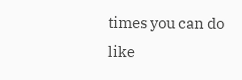times you can do like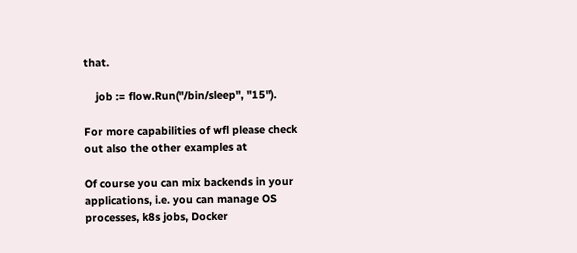that.

    job := flow.Run("/bin/sleep", "15").

For more capabilities of wfl please check out also the other examples at

Of course you can mix backends in your applications, i.e. you can manage OS processes, k8s jobs, Docker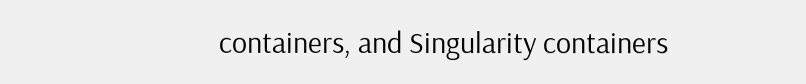containers, and Singularity containers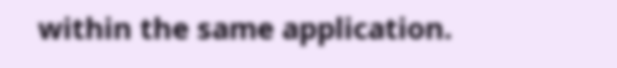within the same application.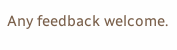Any feedback welcome.